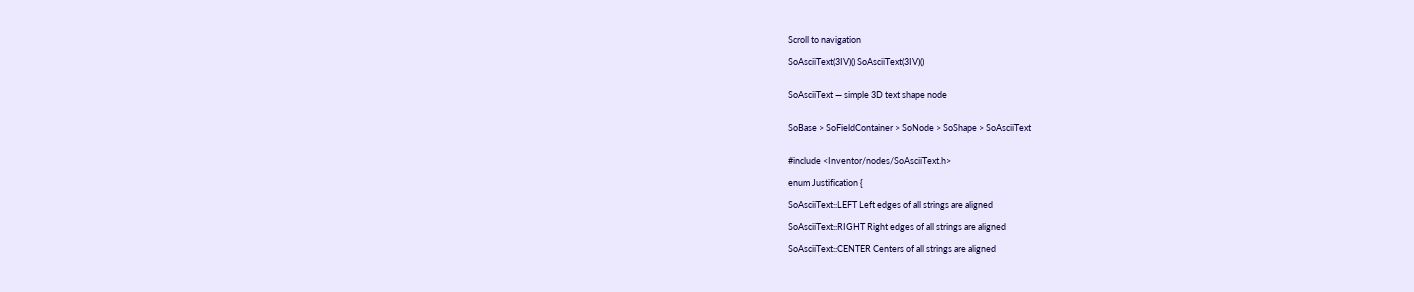Scroll to navigation

SoAsciiText(3IV)() SoAsciiText(3IV)()


SoAsciiText — simple 3D text shape node


SoBase > SoFieldContainer > SoNode > SoShape > SoAsciiText


#include <Inventor/nodes/SoAsciiText.h>

enum Justification {

SoAsciiText::LEFT Left edges of all strings are aligned

SoAsciiText::RIGHT Right edges of all strings are aligned

SoAsciiText::CENTER Centers of all strings are aligned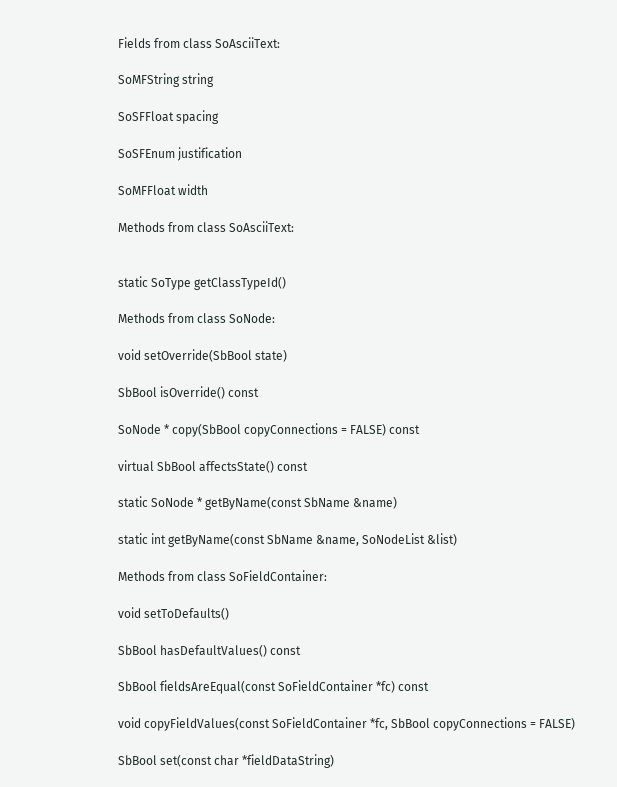Fields from class SoAsciiText:

SoMFString string

SoSFFloat spacing

SoSFEnum justification

SoMFFloat width

Methods from class SoAsciiText:


static SoType getClassTypeId()

Methods from class SoNode:

void setOverride(SbBool state)

SbBool isOverride() const

SoNode * copy(SbBool copyConnections = FALSE) const

virtual SbBool affectsState() const

static SoNode * getByName(const SbName &name)

static int getByName(const SbName &name, SoNodeList &list)

Methods from class SoFieldContainer:

void setToDefaults()

SbBool hasDefaultValues() const

SbBool fieldsAreEqual(const SoFieldContainer *fc) const

void copyFieldValues(const SoFieldContainer *fc, SbBool copyConnections = FALSE)

SbBool set(const char *fieldDataString)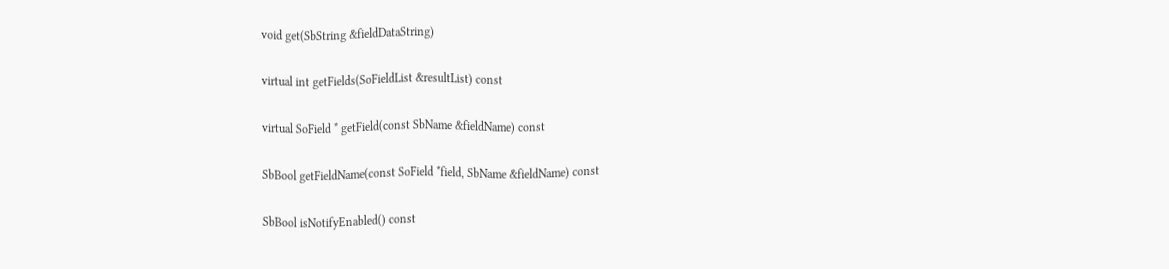void get(SbString &fieldDataString)

virtual int getFields(SoFieldList &resultList) const

virtual SoField * getField(const SbName &fieldName) const

SbBool getFieldName(const SoField *field, SbName &fieldName) const

SbBool isNotifyEnabled() const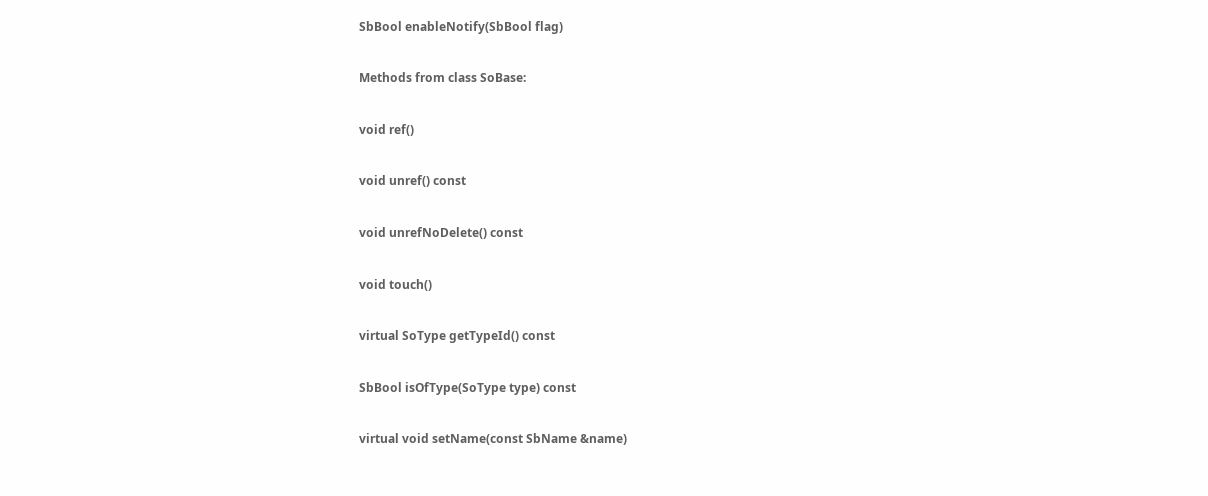SbBool enableNotify(SbBool flag)

Methods from class SoBase:

void ref()

void unref() const

void unrefNoDelete() const

void touch()

virtual SoType getTypeId() const

SbBool isOfType(SoType type) const

virtual void setName(const SbName &name)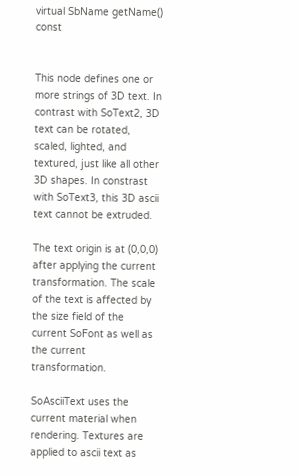virtual SbName getName() const


This node defines one or more strings of 3D text. In contrast with SoText2, 3D text can be rotated, scaled, lighted, and textured, just like all other 3D shapes. In constrast with SoText3, this 3D ascii text cannot be extruded.

The text origin is at (0,0,0) after applying the current transformation. The scale of the text is affected by the size field of the current SoFont as well as the current transformation.

SoAsciiText uses the current material when rendering. Textures are applied to ascii text as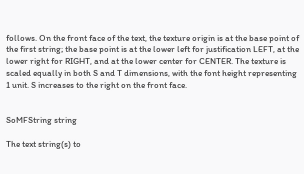follows. On the front face of the text, the texture origin is at the base point of the first string; the base point is at the lower left for justification LEFT, at the lower right for RIGHT, and at the lower center for CENTER. The texture is scaled equally in both S and T dimensions, with the font height representing 1 unit. S increases to the right on the front face.


SoMFString string

The text string(s) to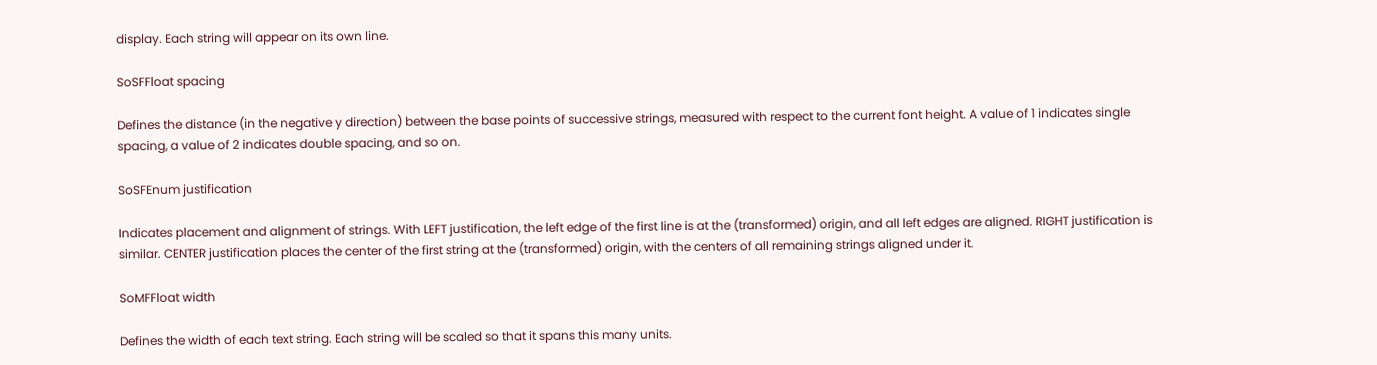display. Each string will appear on its own line.

SoSFFloat spacing

Defines the distance (in the negative y direction) between the base points of successive strings, measured with respect to the current font height. A value of 1 indicates single spacing, a value of 2 indicates double spacing, and so on.

SoSFEnum justification

Indicates placement and alignment of strings. With LEFT justification, the left edge of the first line is at the (transformed) origin, and all left edges are aligned. RIGHT justification is similar. CENTER justification places the center of the first string at the (transformed) origin, with the centers of all remaining strings aligned under it.

SoMFFloat width

Defines the width of each text string. Each string will be scaled so that it spans this many units.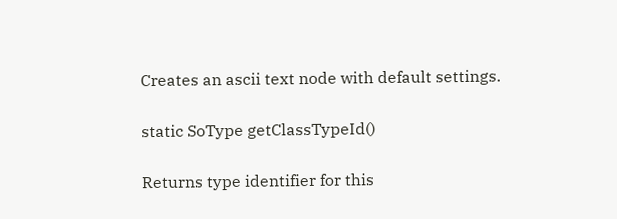Creates an ascii text node with default settings.

static SoType getClassTypeId()

Returns type identifier for this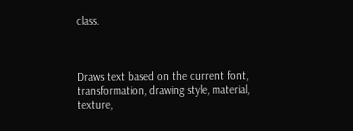class.



Draws text based on the current font, transformation, drawing style, material, texture,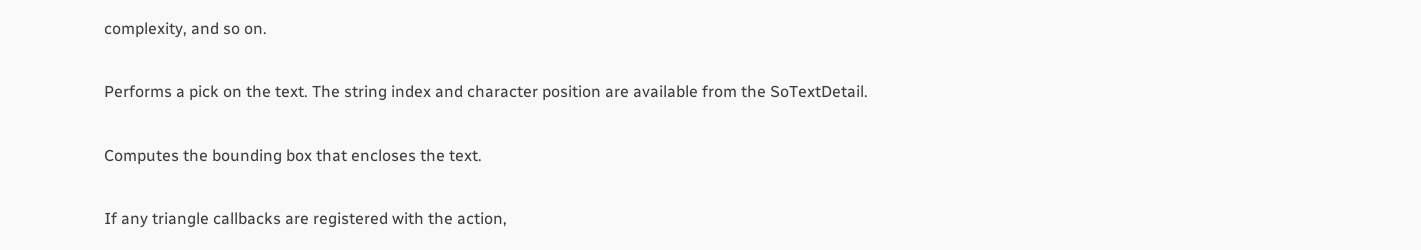complexity, and so on.


Performs a pick on the text. The string index and character position are available from the SoTextDetail.


Computes the bounding box that encloses the text.


If any triangle callbacks are registered with the action,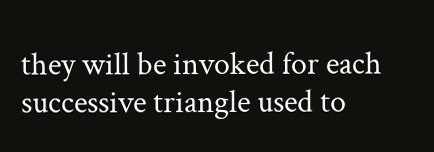they will be invoked for each successive triangle used to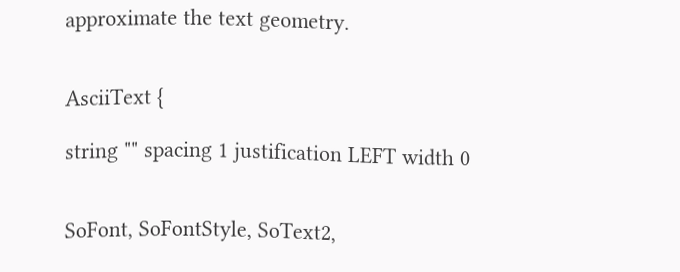approximate the text geometry.


AsciiText {

string "" spacing 1 justification LEFT width 0


SoFont, SoFontStyle, SoText2,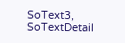SoText3, SoTextDetail